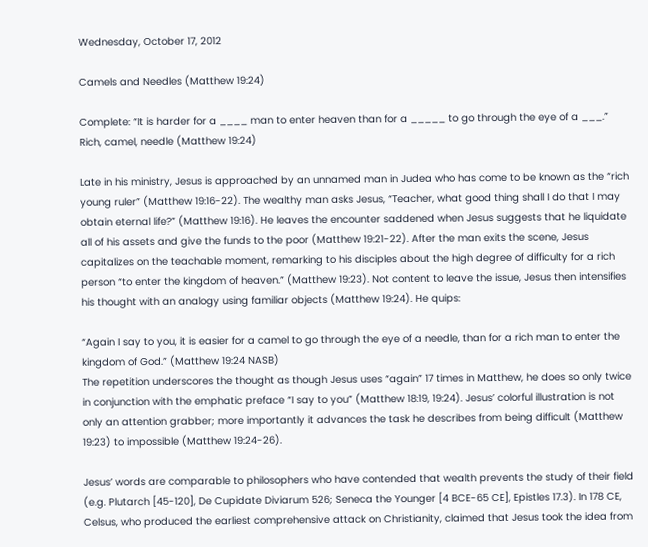Wednesday, October 17, 2012

Camels and Needles (Matthew 19:24)

Complete: “It is harder for a ____ man to enter heaven than for a _____ to go through the eye of a ___.” Rich, camel, needle (Matthew 19:24)

Late in his ministry, Jesus is approached by an unnamed man in Judea who has come to be known as the “rich young ruler” (Matthew 19:16-22). The wealthy man asks Jesus, “Teacher, what good thing shall I do that I may obtain eternal life?” (Matthew 19:16). He leaves the encounter saddened when Jesus suggests that he liquidate all of his assets and give the funds to the poor (Matthew 19:21-22). After the man exits the scene, Jesus capitalizes on the teachable moment, remarking to his disciples about the high degree of difficulty for a rich person “to enter the kingdom of heaven.” (Matthew 19:23). Not content to leave the issue, Jesus then intensifies his thought with an analogy using familiar objects (Matthew 19:24). He quips:

“Again I say to you, it is easier for a camel to go through the eye of a needle, than for a rich man to enter the kingdom of God.” (Matthew 19:24 NASB)
The repetition underscores the thought as though Jesus uses “again” 17 times in Matthew, he does so only twice in conjunction with the emphatic preface “I say to you” (Matthew 18:19, 19:24). Jesus’ colorful illustration is not only an attention grabber; more importantly it advances the task he describes from being difficult (Matthew 19:23) to impossible (Matthew 19:24-26).

Jesus’ words are comparable to philosophers who have contended that wealth prevents the study of their field (e.g. Plutarch [45-120], De Cupidate Diviarum 526; Seneca the Younger [4 BCE-65 CE], Epistles 17.3). In 178 CE, Celsus, who produced the earliest comprehensive attack on Christianity, claimed that Jesus took the idea from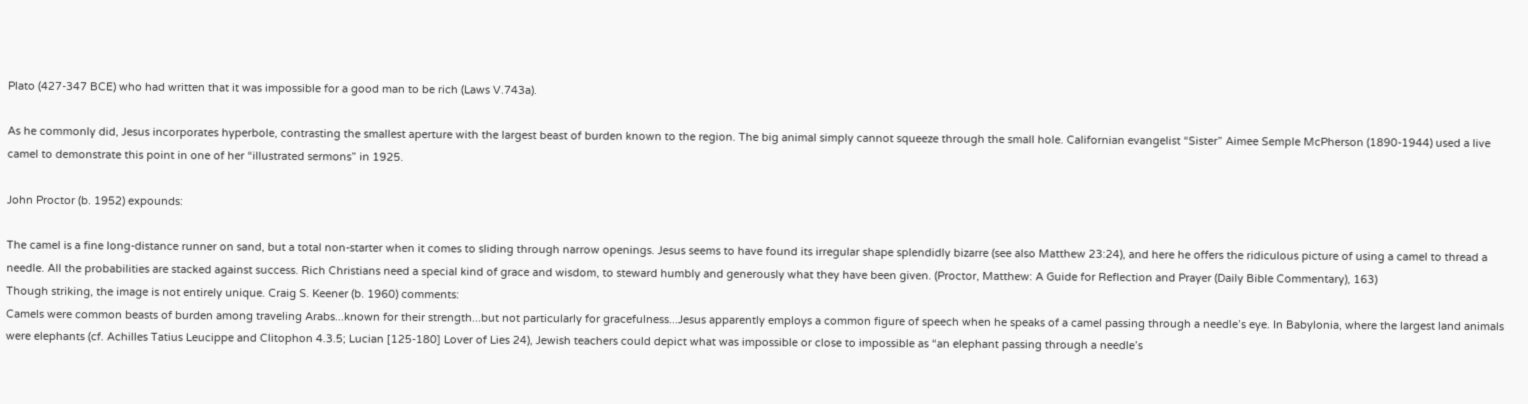Plato (427-347 BCE) who had written that it was impossible for a good man to be rich (Laws V.743a).

As he commonly did, Jesus incorporates hyperbole, contrasting the smallest aperture with the largest beast of burden known to the region. The big animal simply cannot squeeze through the small hole. Californian evangelist “Sister” Aimee Semple McPherson (1890-1944) used a live camel to demonstrate this point in one of her “illustrated sermons” in 1925.

John Proctor (b. 1952) expounds:

The camel is a fine long-distance runner on sand, but a total non-starter when it comes to sliding through narrow openings. Jesus seems to have found its irregular shape splendidly bizarre (see also Matthew 23:24), and here he offers the ridiculous picture of using a camel to thread a needle. All the probabilities are stacked against success. Rich Christians need a special kind of grace and wisdom, to steward humbly and generously what they have been given. (Proctor, Matthew: A Guide for Reflection and Prayer (Daily Bible Commentary), 163)
Though striking, the image is not entirely unique. Craig S. Keener (b. 1960) comments:
Camels were common beasts of burden among traveling Arabs...known for their strength...but not particularly for gracefulness...Jesus apparently employs a common figure of speech when he speaks of a camel passing through a needle’s eye. In Babylonia, where the largest land animals were elephants (cf. Achilles Tatius Leucippe and Clitophon 4.3.5; Lucian [125-180] Lover of Lies 24), Jewish teachers could depict what was impossible or close to impossible as “an elephant passing through a needle’s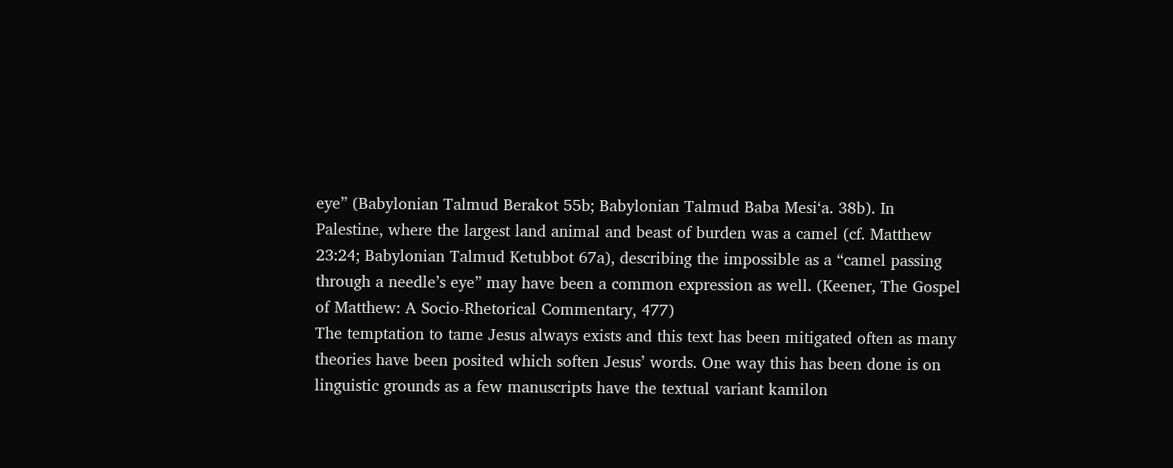eye” (Babylonian Talmud Berakot 55b; Babylonian Talmud Baba Mesi‘a. 38b). In Palestine, where the largest land animal and beast of burden was a camel (cf. Matthew 23:24; Babylonian Talmud Ketubbot 67a), describing the impossible as a “camel passing through a needle’s eye” may have been a common expression as well. (Keener, The Gospel of Matthew: A Socio-Rhetorical Commentary, 477)
The temptation to tame Jesus always exists and this text has been mitigated often as many theories have been posited which soften Jesus’ words. One way this has been done is on linguistic grounds as a few manuscripts have the textual variant kamilon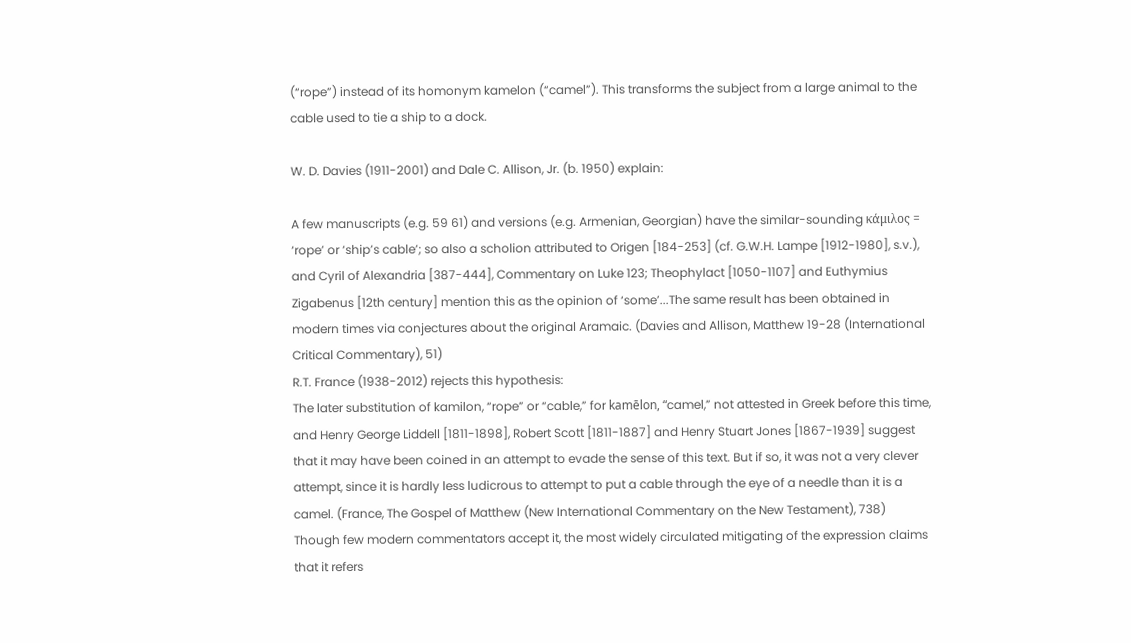(“rope”) instead of its homonym kamelon (“camel”). This transforms the subject from a large animal to the cable used to tie a ship to a dock.

W. D. Davies (1911-2001) and Dale C. Allison, Jr. (b. 1950) explain:

A few manuscripts (e.g. 59 61) and versions (e.g. Armenian, Georgian) have the similar-sounding κάμιλος = ‘rope’ or ‘ship’s cable’; so also a scholion attributed to Origen [184-253] (cf. G.W.H. Lampe [1912-1980], s.v.), and Cyril of Alexandria [387-444], Commentary on Luke 123; Theophylact [1050-1107] and Euthymius Zigabenus [12th century] mention this as the opinion of ‘some’...The same result has been obtained in modern times via conjectures about the original Aramaic. (Davies and Allison, Matthew 19-28 (International Critical Commentary), 51)
R.T. France (1938-2012) rejects this hypothesis:
The later substitution of kamilon, “rope” or “cable,” for kamēlon, “camel,” not attested in Greek before this time, and Henry George Liddell [1811-1898], Robert Scott [1811-1887] and Henry Stuart Jones [1867-1939] suggest that it may have been coined in an attempt to evade the sense of this text. But if so, it was not a very clever attempt, since it is hardly less ludicrous to attempt to put a cable through the eye of a needle than it is a camel. (France, The Gospel of Matthew (New International Commentary on the New Testament), 738)
Though few modern commentators accept it, the most widely circulated mitigating of the expression claims that it refers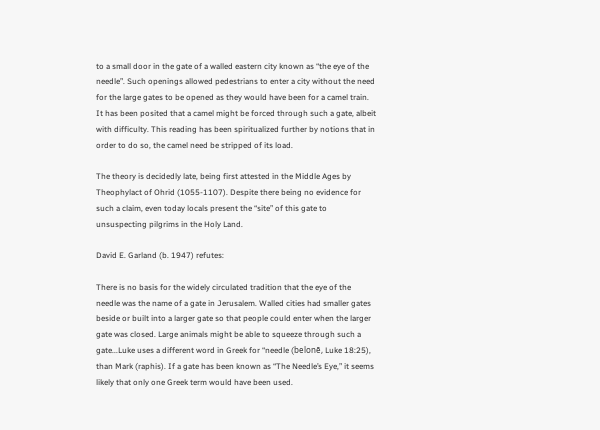to a small door in the gate of a walled eastern city known as “the eye of the needle”. Such openings allowed pedestrians to enter a city without the need for the large gates to be opened as they would have been for a camel train. It has been posited that a camel might be forced through such a gate, albeit with difficulty. This reading has been spiritualized further by notions that in order to do so, the camel need be stripped of its load.

The theory is decidedly late, being first attested in the Middle Ages by Theophylact of Ohrid (1055-1107). Despite there being no evidence for such a claim, even today locals present the “site” of this gate to unsuspecting pilgrims in the Holy Land.

David E. Garland (b. 1947) refutes:

There is no basis for the widely circulated tradition that the eye of the needle was the name of a gate in Jerusalem. Walled cities had smaller gates beside or built into a larger gate so that people could enter when the larger gate was closed. Large animals might be able to squeeze through such a gate...Luke uses a different word in Greek for “needle (belonē, Luke 18:25), than Mark (raphis). If a gate has been known as “The Needle’s Eye,” it seems likely that only one Greek term would have been used.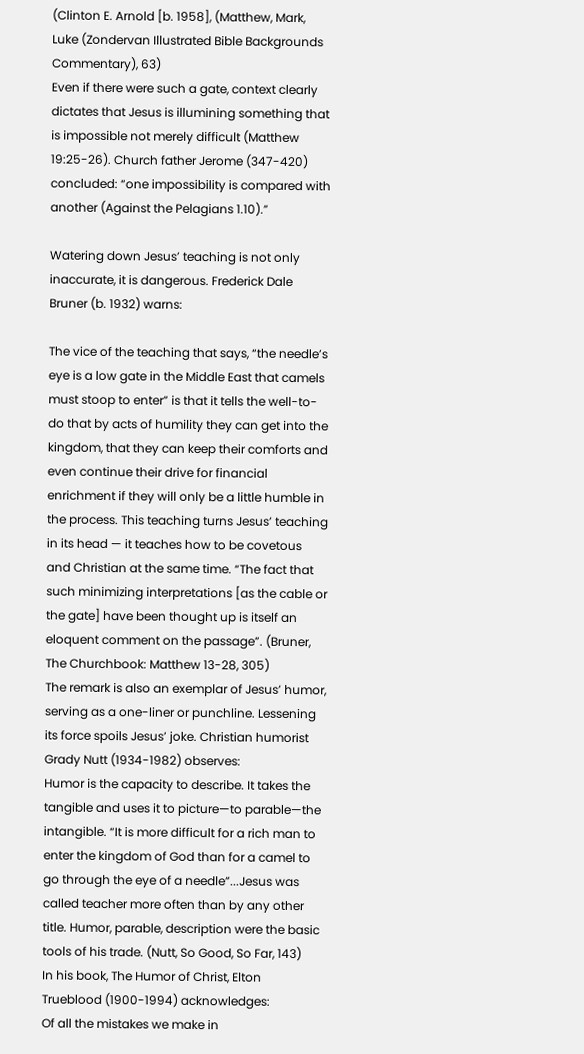(Clinton E. Arnold [b. 1958], (Matthew, Mark, Luke (Zondervan Illustrated Bible Backgrounds Commentary), 63)
Even if there were such a gate, context clearly dictates that Jesus is illumining something that is impossible not merely difficult (Matthew 19:25-26). Church father Jerome (347-420) concluded: “one impossibility is compared with another (Against the Pelagians 1.10).”

Watering down Jesus’ teaching is not only inaccurate, it is dangerous. Frederick Dale Bruner (b. 1932) warns:

The vice of the teaching that says, “the needle’s eye is a low gate in the Middle East that camels must stoop to enter” is that it tells the well-to-do that by acts of humility they can get into the kingdom, that they can keep their comforts and even continue their drive for financial enrichment if they will only be a little humble in the process. This teaching turns Jesus’ teaching in its head — it teaches how to be covetous and Christian at the same time. “The fact that such minimizing interpretations [as the cable or the gate] have been thought up is itself an eloquent comment on the passage”. (Bruner, The Churchbook: Matthew 13-28, 305)
The remark is also an exemplar of Jesus’ humor, serving as a one-liner or punchline. Lessening its force spoils Jesus’ joke. Christian humorist Grady Nutt (1934-1982) observes:
Humor is the capacity to describe. It takes the tangible and uses it to picture—to parable—the intangible. “It is more difficult for a rich man to enter the kingdom of God than for a camel to go through the eye of a needle”...Jesus was called teacher more often than by any other title. Humor, parable, description were the basic tools of his trade. (Nutt, So Good, So Far, 143)
In his book, The Humor of Christ, Elton Trueblood (1900-1994) acknowledges:
Of all the mistakes we make in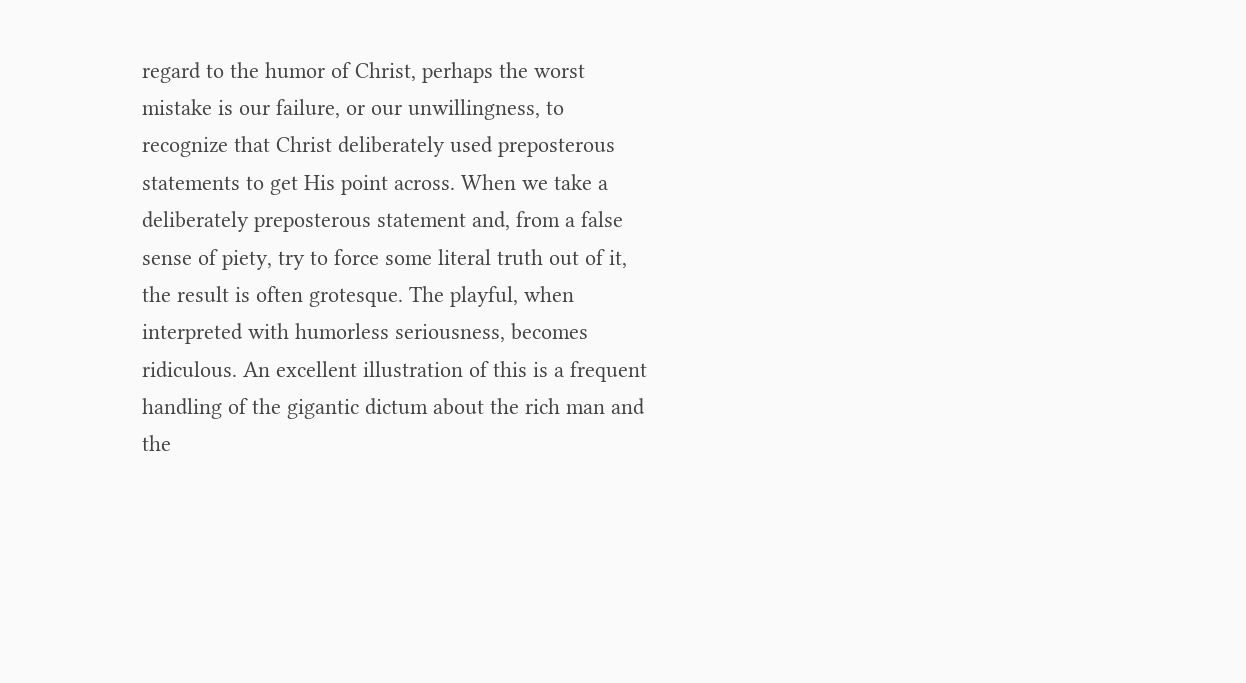regard to the humor of Christ, perhaps the worst mistake is our failure, or our unwillingness, to recognize that Christ deliberately used preposterous statements to get His point across. When we take a deliberately preposterous statement and, from a false sense of piety, try to force some literal truth out of it, the result is often grotesque. The playful, when interpreted with humorless seriousness, becomes ridiculous. An excellent illustration of this is a frequent handling of the gigantic dictum about the rich man and the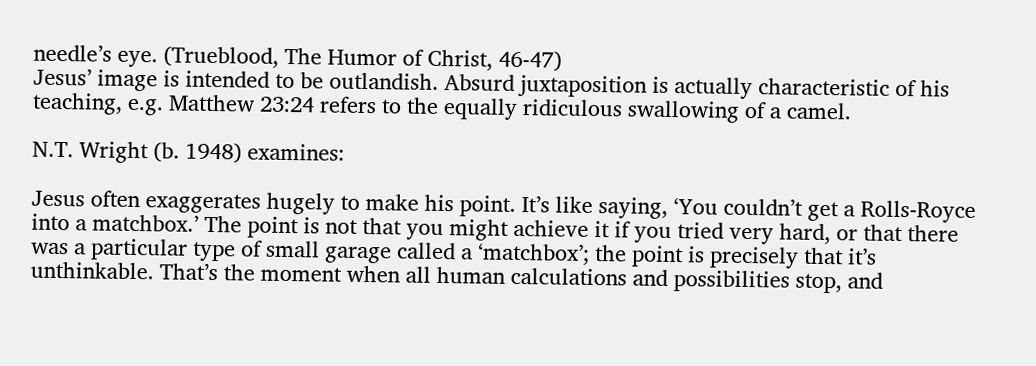needle’s eye. (Trueblood, The Humor of Christ, 46-47)
Jesus’ image is intended to be outlandish. Absurd juxtaposition is actually characteristic of his teaching, e.g. Matthew 23:24 refers to the equally ridiculous swallowing of a camel.

N.T. Wright (b. 1948) examines:

Jesus often exaggerates hugely to make his point. It’s like saying, ‘You couldn’t get a Rolls-Royce into a matchbox.’ The point is not that you might achieve it if you tried very hard, or that there was a particular type of small garage called a ‘matchbox’; the point is precisely that it’s unthinkable. That’s the moment when all human calculations and possibilities stop, and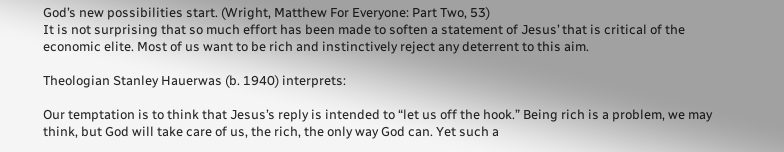God’s new possibilities start. (Wright, Matthew For Everyone: Part Two, 53)
It is not surprising that so much effort has been made to soften a statement of Jesus’ that is critical of the economic elite. Most of us want to be rich and instinctively reject any deterrent to this aim.

Theologian Stanley Hauerwas (b. 1940) interprets:

Our temptation is to think that Jesus’s reply is intended to “let us off the hook.” Being rich is a problem, we may think, but God will take care of us, the rich, the only way God can. Yet such a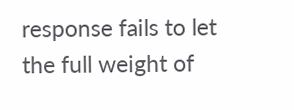response fails to let the full weight of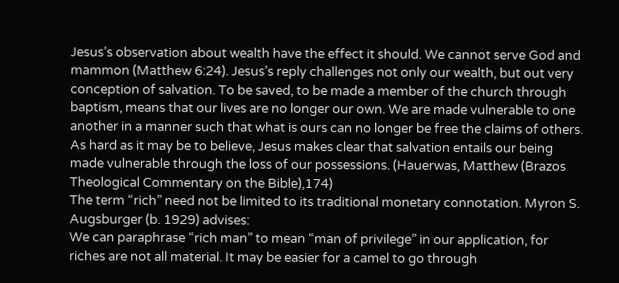Jesus’s observation about wealth have the effect it should. We cannot serve God and mammon (Matthew 6:24). Jesus’s reply challenges not only our wealth, but out very conception of salvation. To be saved, to be made a member of the church through baptism, means that our lives are no longer our own. We are made vulnerable to one another in a manner such that what is ours can no longer be free the claims of others. As hard as it may be to believe, Jesus makes clear that salvation entails our being made vulnerable through the loss of our possessions. (Hauerwas, Matthew (Brazos Theological Commentary on the Bible),174)
The term “rich” need not be limited to its traditional monetary connotation. Myron S. Augsburger (b. 1929) advises:
We can paraphrase “rich man” to mean “man of privilege” in our application, for riches are not all material. It may be easier for a camel to go through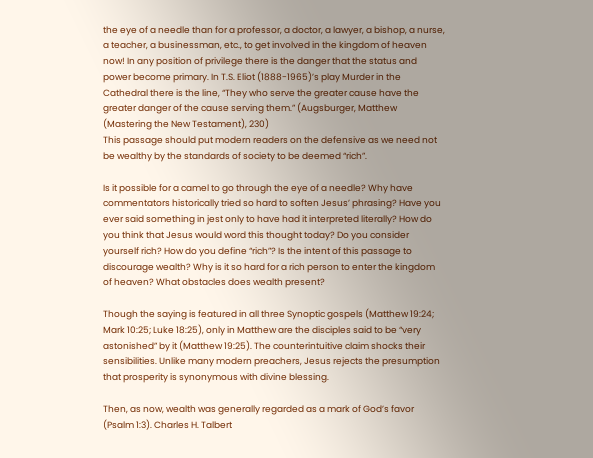the eye of a needle than for a professor, a doctor, a lawyer, a bishop, a nurse, a teacher, a businessman, etc., to get involved in the kingdom of heaven now! In any position of privilege there is the danger that the status and power become primary. In T.S. Eliot (1888-1965)’s play Murder in the Cathedral there is the line, “They who serve the greater cause have the greater danger of the cause serving them.” (Augsburger, Matthew (Mastering the New Testament), 230)
This passage should put modern readers on the defensive as we need not be wealthy by the standards of society to be deemed “rich”.

Is it possible for a camel to go through the eye of a needle? Why have commentators historically tried so hard to soften Jesus’ phrasing? Have you ever said something in jest only to have had it interpreted literally? How do you think that Jesus would word this thought today? Do you consider yourself rich? How do you define “rich”? Is the intent of this passage to discourage wealth? Why is it so hard for a rich person to enter the kingdom of heaven? What obstacles does wealth present?

Though the saying is featured in all three Synoptic gospels (Matthew 19:24; Mark 10:25; Luke 18:25), only in Matthew are the disciples said to be “very astonished” by it (Matthew 19:25). The counterintuitive claim shocks their sensibilities. Unlike many modern preachers, Jesus rejects the presumption that prosperity is synonymous with divine blessing.

Then, as now, wealth was generally regarded as a mark of God’s favor (Psalm 1:3). Charles H. Talbert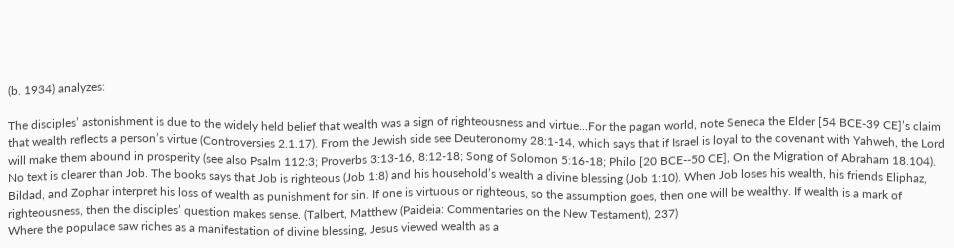(b. 1934) analyzes:

The disciples’ astonishment is due to the widely held belief that wealth was a sign of righteousness and virtue...For the pagan world, note Seneca the Elder [54 BCE-39 CE]’s claim that wealth reflects a person’s virtue (Controversies 2.1.17). From the Jewish side see Deuteronomy 28:1-14, which says that if Israel is loyal to the covenant with Yahweh, the Lord will make them abound in prosperity (see also Psalm 112:3; Proverbs 3:13-16, 8:12-18; Song of Solomon 5:16-18; Philo [20 BCE--50 CE], On the Migration of Abraham 18.104). No text is clearer than Job. The books says that Job is righteous (Job 1:8) and his household’s wealth a divine blessing (Job 1:10). When Job loses his wealth, his friends Eliphaz, Bildad, and Zophar interpret his loss of wealth as punishment for sin. If one is virtuous or righteous, so the assumption goes, then one will be wealthy. If wealth is a mark of righteousness, then the disciples’ question makes sense. (Talbert, Matthew (Paideia: Commentaries on the New Testament), 237)
Where the populace saw riches as a manifestation of divine blessing, Jesus viewed wealth as a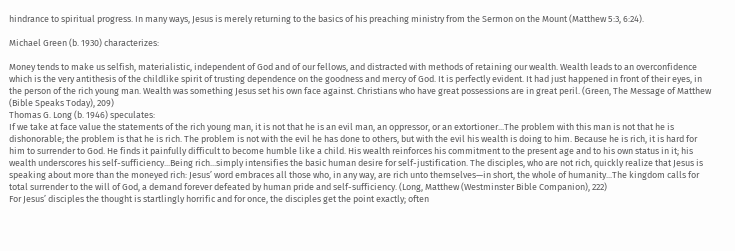hindrance to spiritual progress. In many ways, Jesus is merely returning to the basics of his preaching ministry from the Sermon on the Mount (Matthew 5:3, 6:24).

Michael Green (b. 1930) characterizes:

Money tends to make us selfish, materialistic, independent of God and of our fellows, and distracted with methods of retaining our wealth. Wealth leads to an overconfidence which is the very antithesis of the childlike spirit of trusting dependence on the goodness and mercy of God. It is perfectly evident. It had just happened in front of their eyes, in the person of the rich young man. Wealth was something Jesus set his own face against. Christians who have great possessions are in great peril. (Green, The Message of Matthew (Bible Speaks Today), 209)
Thomas G. Long (b. 1946) speculates:
If we take at face value the statements of the rich young man, it is not that he is an evil man, an oppressor, or an extortioner...The problem with this man is not that he is dishonorable; the problem is that he is rich. The problem is not with the evil he has done to others, but with the evil his wealth is doing to him. Because he is rich, it is hard for him to surrender to God. He finds it painfully difficult to become humble like a child. His wealth reinforces his commitment to the present age and to his own status in it; his wealth underscores his self-sufficiency...Being rich...simply intensifies the basic human desire for self-justification. The disciples, who are not rich, quickly realize that Jesus is speaking about more than the moneyed rich: Jesus’ word embraces all those who, in any way, are rich unto themselves—in short, the whole of humanity...The kingdom calls for total surrender to the will of God, a demand forever defeated by human pride and self-sufficiency. (Long, Matthew (Westminster Bible Companion), 222)
For Jesus’ disciples the thought is startlingly horrific and for once, the disciples get the point exactly; often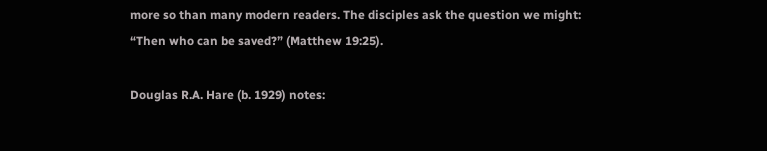more so than many modern readers. The disciples ask the question we might: “Then who can be saved?” (Matthew 19:25).

Douglas R.A. Hare (b. 1929) notes: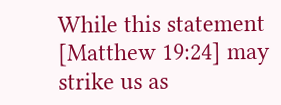While this statement [Matthew 19:24] may strike us as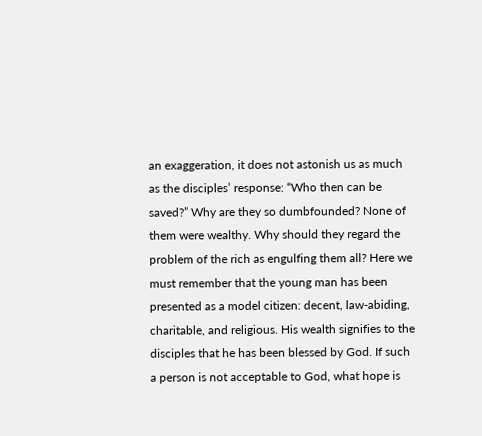an exaggeration, it does not astonish us as much as the disciples’ response: “Who then can be saved?” Why are they so dumbfounded? None of them were wealthy. Why should they regard the problem of the rich as engulfing them all? Here we must remember that the young man has been presented as a model citizen: decent, law-abiding, charitable, and religious. His wealth signifies to the disciples that he has been blessed by God. If such a person is not acceptable to God, what hope is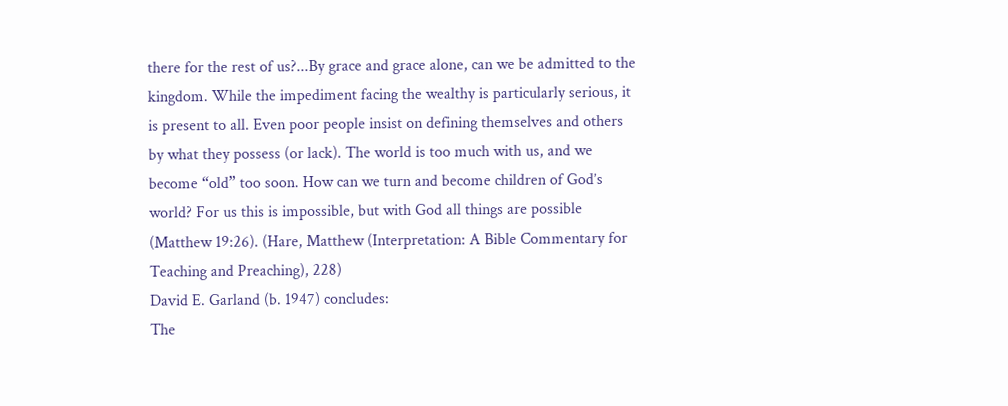there for the rest of us?...By grace and grace alone, can we be admitted to the kingdom. While the impediment facing the wealthy is particularly serious, it is present to all. Even poor people insist on defining themselves and others by what they possess (or lack). The world is too much with us, and we become “old” too soon. How can we turn and become children of God’s world? For us this is impossible, but with God all things are possible (Matthew 19:26). (Hare, Matthew (Interpretation: A Bible Commentary for Teaching and Preaching), 228)
David E. Garland (b. 1947) concludes:
The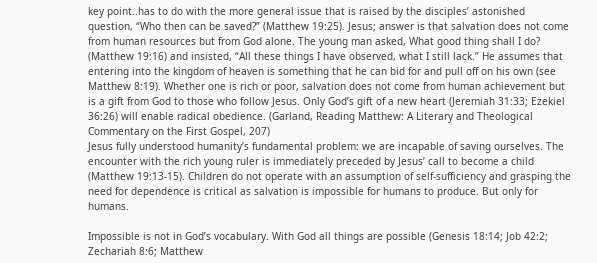key point..has to do with the more general issue that is raised by the disciples’ astonished question, “Who then can be saved?” (Matthew 19:25). Jesus; answer is that salvation does not come from human resources but from God alone. The young man asked, What good thing shall I do? (Matthew 19:16) and insisted, “All these things I have observed, what I still lack.” He assumes that entering into the kingdom of heaven is something that he can bid for and pull off on his own (see Matthew 8:19). Whether one is rich or poor, salvation does not come from human achievement but is a gift from God to those who follow Jesus. Only God’s gift of a new heart (Jeremiah 31:33; Ezekiel 36:26) will enable radical obedience. (Garland, Reading Matthew: A Literary and Theological Commentary on the First Gospel, 207)
Jesus fully understood humanity’s fundamental problem: we are incapable of saving ourselves. The encounter with the rich young ruler is immediately preceded by Jesus’ call to become a child (Matthew 19:13-15). Children do not operate with an assumption of self-sufficiency and grasping the need for dependence is critical as salvation is impossible for humans to produce. But only for humans.

Impossible is not in God’s vocabulary. With God all things are possible (Genesis 18:14; Job 42:2; Zechariah 8:6; Matthew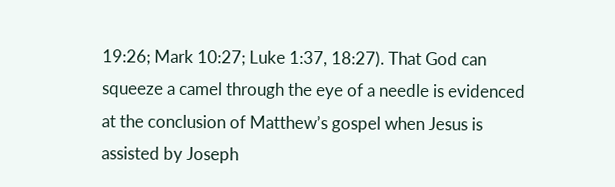19:26; Mark 10:27; Luke 1:37, 18:27). That God can squeeze a camel through the eye of a needle is evidenced at the conclusion of Matthew’s gospel when Jesus is assisted by Joseph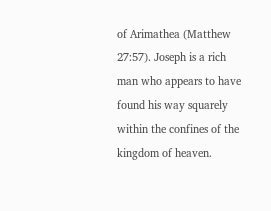of Arimathea (Matthew 27:57). Joseph is a rich man who appears to have found his way squarely within the confines of the kingdom of heaven.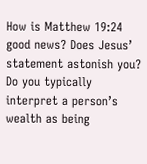How is Matthew 19:24 good news? Does Jesus’ statement astonish you? Do you typically interpret a person’s wealth as being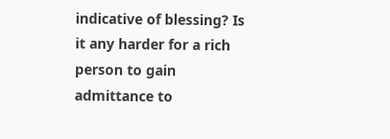indicative of blessing? Is it any harder for a rich person to gain admittance to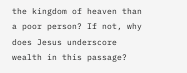the kingdom of heaven than a poor person? If not, why does Jesus underscore wealth in this passage?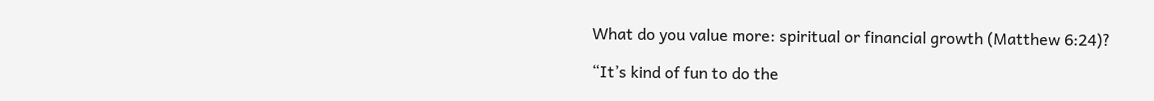What do you value more: spiritual or financial growth (Matthew 6:24)?

“It’s kind of fun to do the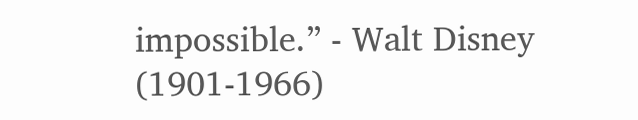impossible.” - Walt Disney (1901-1966)